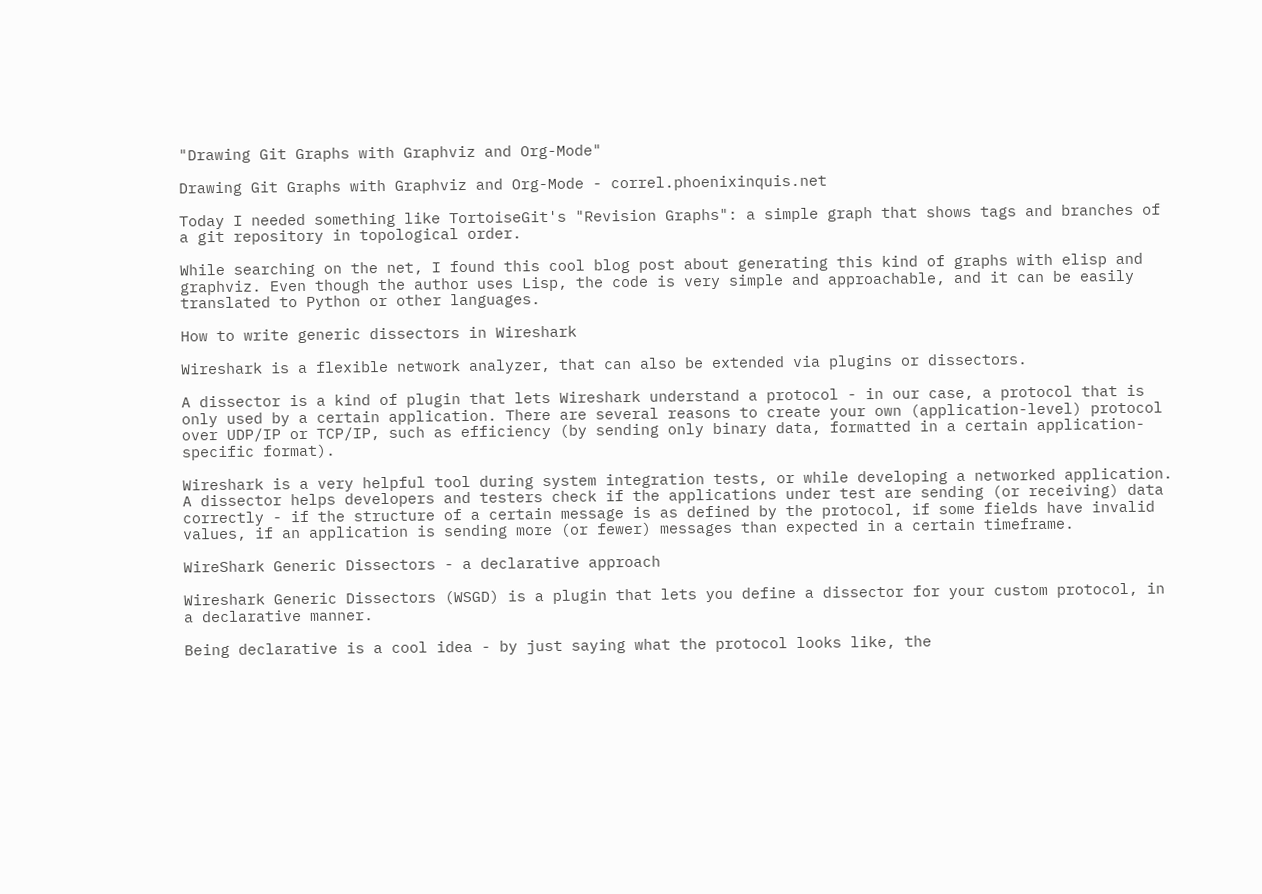"Drawing Git Graphs with Graphviz and Org-Mode"

Drawing Git Graphs with Graphviz and Org-Mode - correl.phoenixinquis.net

Today I needed something like TortoiseGit's "Revision Graphs": a simple graph that shows tags and branches of a git repository in topological order.

While searching on the net, I found this cool blog post about generating this kind of graphs with elisp and graphviz. Even though the author uses Lisp, the code is very simple and approachable, and it can be easily translated to Python or other languages.

How to write generic dissectors in Wireshark

Wireshark is a flexible network analyzer, that can also be extended via plugins or dissectors.

A dissector is a kind of plugin that lets Wireshark understand a protocol - in our case, a protocol that is only used by a certain application. There are several reasons to create your own (application-level) protocol over UDP/IP or TCP/IP, such as efficiency (by sending only binary data, formatted in a certain application-specific format).

Wireshark is a very helpful tool during system integration tests, or while developing a networked application. A dissector helps developers and testers check if the applications under test are sending (or receiving) data correctly - if the structure of a certain message is as defined by the protocol, if some fields have invalid values, if an application is sending more (or fewer) messages than expected in a certain timeframe.

WireShark Generic Dissectors - a declarative approach

Wireshark Generic Dissectors (WSGD) is a plugin that lets you define a dissector for your custom protocol, in a declarative manner.

Being declarative is a cool idea - by just saying what the protocol looks like, the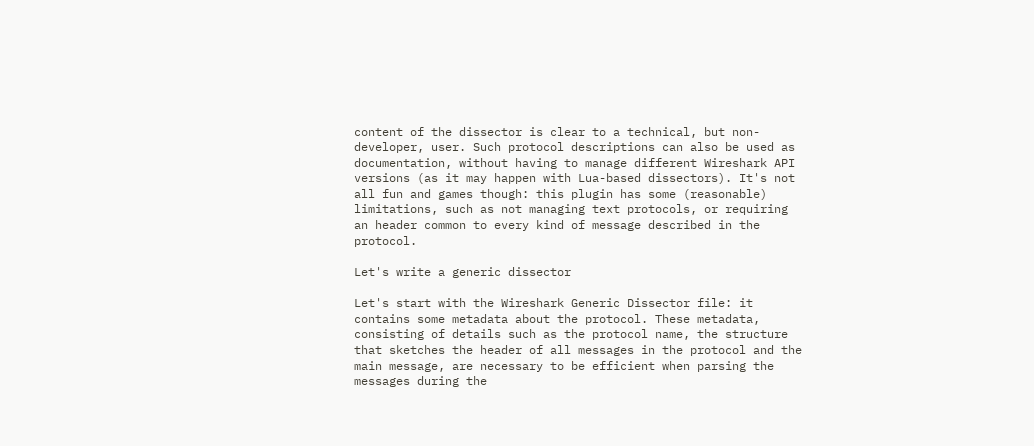content of the dissector is clear to a technical, but non-developer, user. Such protocol descriptions can also be used as documentation, without having to manage different Wireshark API versions (as it may happen with Lua-based dissectors). It's not all fun and games though: this plugin has some (reasonable) limitations, such as not managing text protocols, or requiring an header common to every kind of message described in the protocol.

Let's write a generic dissector

Let's start with the Wireshark Generic Dissector file: it contains some metadata about the protocol. These metadata, consisting of details such as the protocol name, the structure that sketches the header of all messages in the protocol and the main message, are necessary to be efficient when parsing the messages during the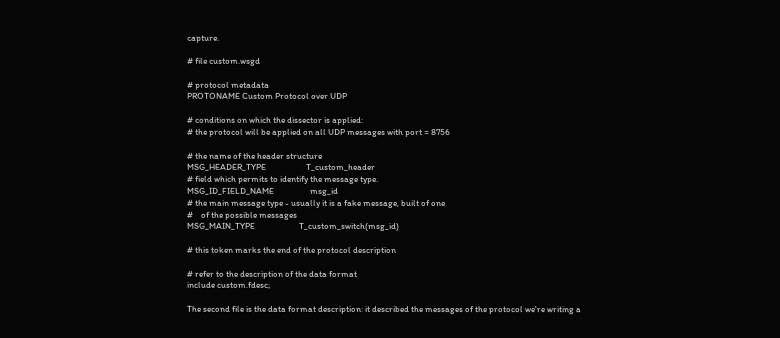capture.

# file custom.wsgd

# protocol metadata
PROTONAME Custom Protocol over UDP

# conditions on which the dissector is applied:
# the protocol will be applied on all UDP messages with port = 8756

# the name of the header structure
MSG_HEADER_TYPE                    T_custom_header
# field which permits to identify the message type.
MSG_ID_FIELD_NAME                  msg_id
# the main message type - usually it is a fake message, built of one
#    of the possible messages
MSG_MAIN_TYPE                      T_custom_switch(msg_id)

# this token marks the end of the protocol description

# refer to the description of the data format
include custom.fdesc;

The second file is the data format description: it described the messages of the protocol we're writing a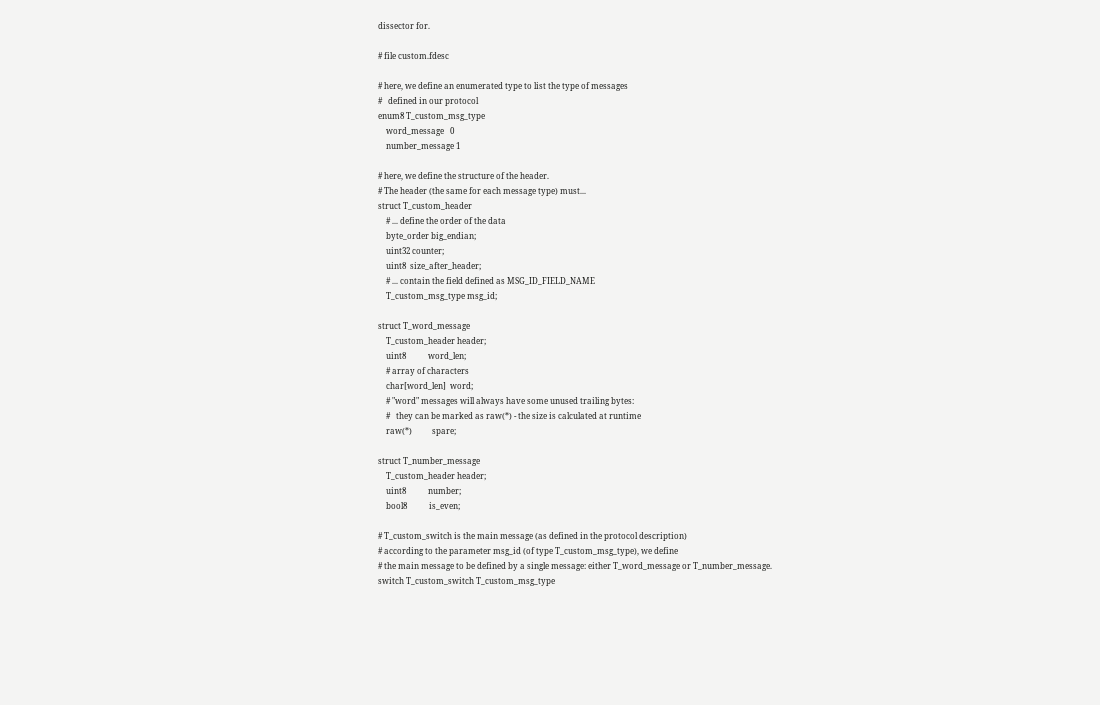dissector for.

# file custom.fdesc

# here, we define an enumerated type to list the type of messages
#   defined in our protocol
enum8 T_custom_msg_type
    word_message   0
    number_message 1

# here, we define the structure of the header.
# The header (the same for each message type) must...
struct T_custom_header
    # ... define the order of the data
    byte_order big_endian;
    uint32 counter;
    uint8  size_after_header;
    # ... contain the field defined as MSG_ID_FIELD_NAME
    T_custom_msg_type msg_id;

struct T_word_message
    T_custom_header header;
    uint8           word_len;
    # array of characters
    char[word_len]  word;
    # "word" messages will always have some unused trailing bytes:
    #   they can be marked as raw(*) - the size is calculated at runtime
    raw(*)          spare;

struct T_number_message
    T_custom_header header;
    uint8           number;
    bool8           is_even;

# T_custom_switch is the main message (as defined in the protocol description)
# according to the parameter msg_id (of type T_custom_msg_type), we define
# the main message to be defined by a single message: either T_word_message or T_number_message.
switch T_custom_switch T_custom_msg_type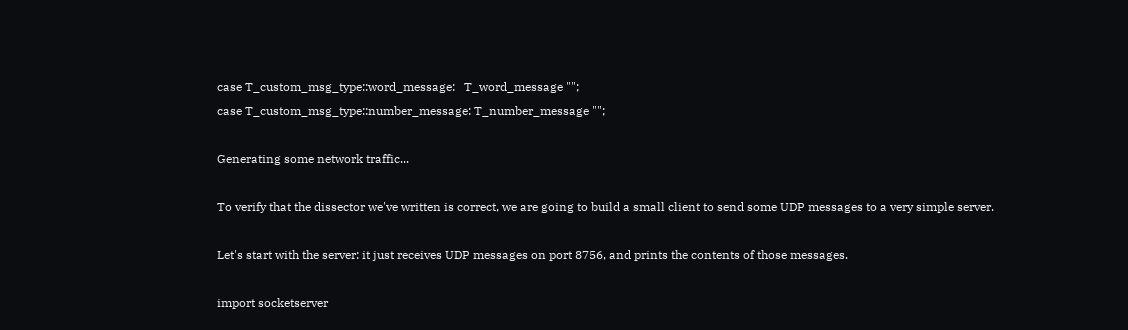case T_custom_msg_type::word_message:   T_word_message "";
case T_custom_msg_type::number_message: T_number_message "";

Generating some network traffic...

To verify that the dissector we've written is correct, we are going to build a small client to send some UDP messages to a very simple server.

Let's start with the server: it just receives UDP messages on port 8756, and prints the contents of those messages.

import socketserver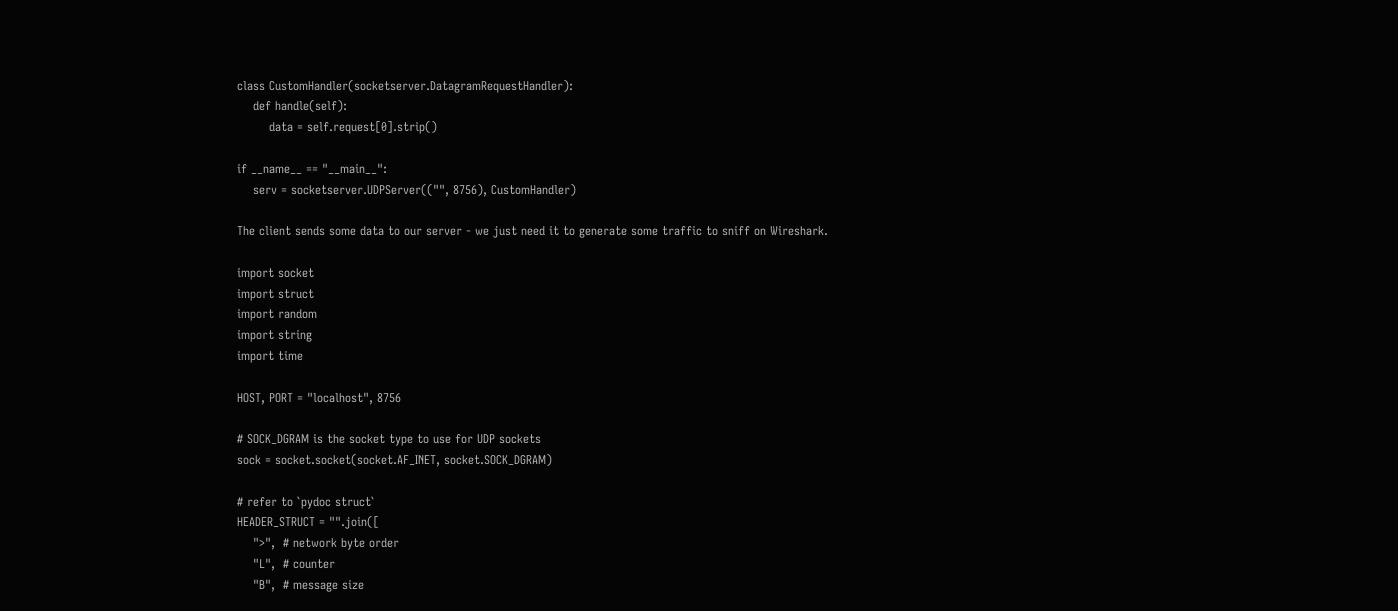class CustomHandler(socketserver.DatagramRequestHandler):
    def handle(self):
        data = self.request[0].strip()

if __name__ == "__main__":
    serv = socketserver.UDPServer(("", 8756), CustomHandler)

The client sends some data to our server - we just need it to generate some traffic to sniff on Wireshark.

import socket
import struct
import random
import string
import time

HOST, PORT = "localhost", 8756

# SOCK_DGRAM is the socket type to use for UDP sockets
sock = socket.socket(socket.AF_INET, socket.SOCK_DGRAM)

# refer to `pydoc struct`
HEADER_STRUCT = "".join([
    ">",  # network byte order
    "L",  # counter
    "B",  # message size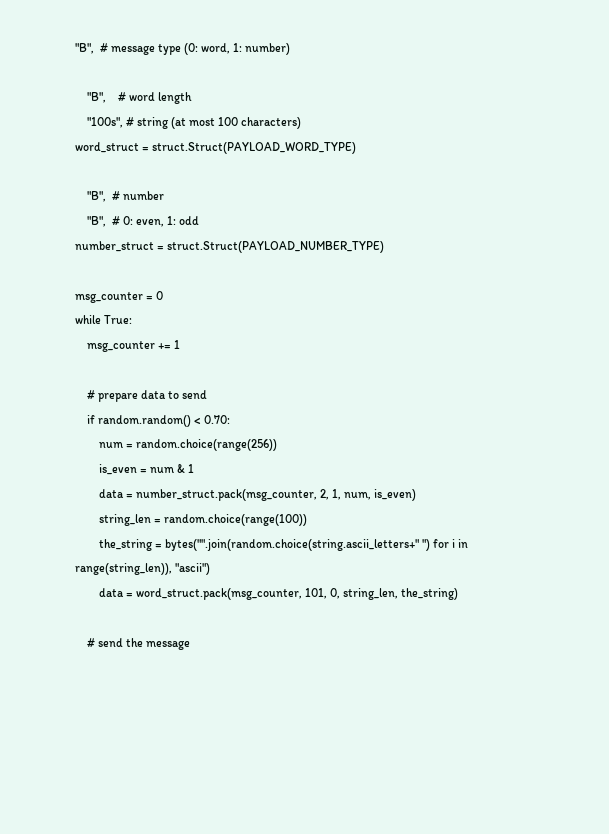"B",  # message type (0: word, 1: number)

    "B",    # word length
    "100s", # string (at most 100 characters)
word_struct = struct.Struct(PAYLOAD_WORD_TYPE)

    "B",  # number
    "B",  # 0: even, 1: odd
number_struct = struct.Struct(PAYLOAD_NUMBER_TYPE)

msg_counter = 0
while True:
    msg_counter += 1

    # prepare data to send
    if random.random() < 0.70:
        num = random.choice(range(256))
        is_even = num & 1
        data = number_struct.pack(msg_counter, 2, 1, num, is_even)
        string_len = random.choice(range(100))
        the_string = bytes("".join(random.choice(string.ascii_letters+" ") for i in range(string_len)), "ascii")
        data = word_struct.pack(msg_counter, 101, 0, string_len, the_string)

    # send the message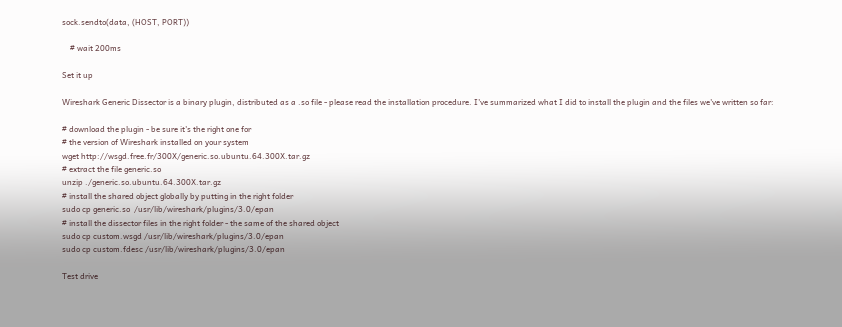sock.sendto(data, (HOST, PORT))

    # wait 200ms

Set it up

Wireshark Generic Dissector is a binary plugin, distributed as a .so file - please read the installation procedure. I've summarized what I did to install the plugin and the files we've written so far:

# download the plugin - be sure it's the right one for
# the version of Wireshark installed on your system
wget http://wsgd.free.fr/300X/generic.so.ubuntu.64.300X.tar.gz
# extract the file generic.so
unzip ./generic.so.ubuntu.64.300X.tar.gz
# install the shared object globally by putting in the right folder
sudo cp generic.so  /usr/lib/wireshark/plugins/3.0/epan
# install the dissector files in the right folder - the same of the shared object
sudo cp custom.wsgd /usr/lib/wireshark/plugins/3.0/epan
sudo cp custom.fdesc /usr/lib/wireshark/plugins/3.0/epan

Test drive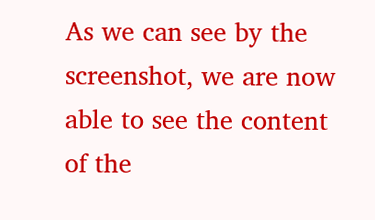As we can see by the screenshot, we are now able to see the content of the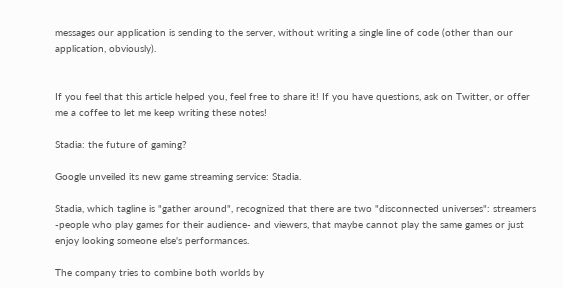messages our application is sending to the server, without writing a single line of code (other than our application, obviously).


If you feel that this article helped you, feel free to share it! If you have questions, ask on Twitter, or offer me a coffee to let me keep writing these notes!

Stadia: the future of gaming?

Google unveiled its new game streaming service: Stadia.

Stadia, which tagline is "gather around", recognized that there are two "disconnected universes": streamers -people who play games for their audience- and viewers, that maybe cannot play the same games or just enjoy looking someone else's performances.

The company tries to combine both worlds by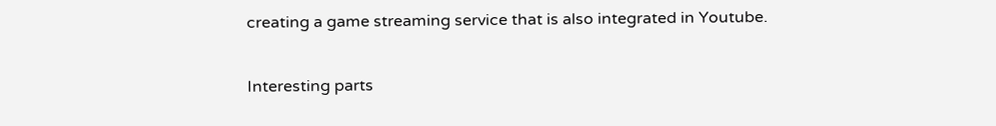creating a game streaming service that is also integrated in Youtube.

Interesting parts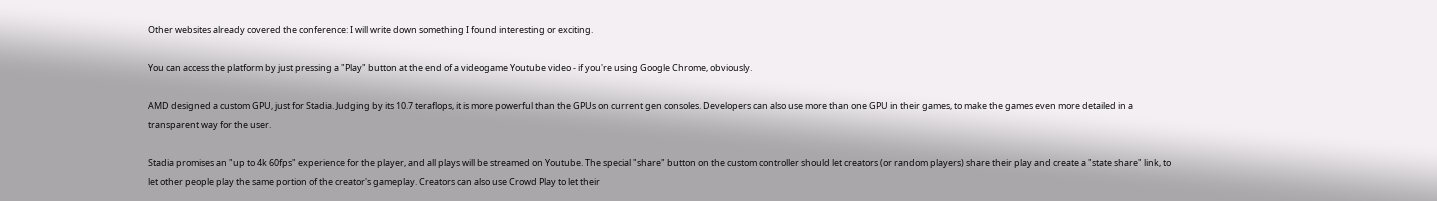Other websites already covered the conference: I will write down something I found interesting or exciting.

You can access the platform by just pressing a "Play" button at the end of a videogame Youtube video - if you're using Google Chrome, obviously.

AMD designed a custom GPU, just for Stadia. Judging by its 10.7 teraflops, it is more powerful than the GPUs on current gen consoles. Developers can also use more than one GPU in their games, to make the games even more detailed in a transparent way for the user.

Stadia promises an "up to 4k 60fps" experience for the player, and all plays will be streamed on Youtube. The special "share" button on the custom controller should let creators (or random players) share their play and create a "state share" link, to let other people play the same portion of the creator's gameplay. Creators can also use Crowd Play to let their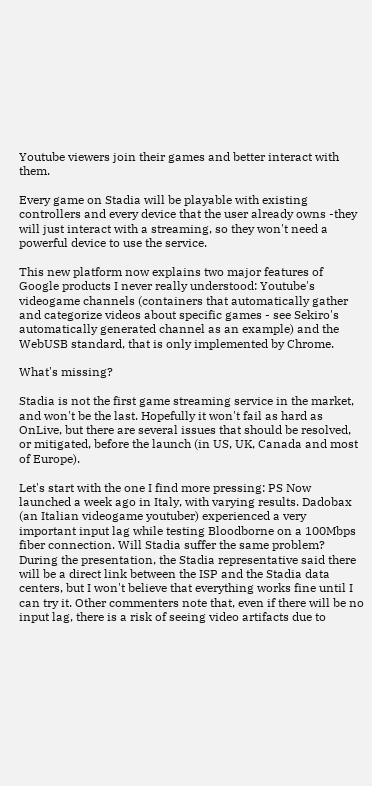Youtube viewers join their games and better interact with them.

Every game on Stadia will be playable with existing controllers and every device that the user already owns -they will just interact with a streaming, so they won't need a powerful device to use the service.

This new platform now explains two major features of Google products I never really understood: Youtube's videogame channels (containers that automatically gather and categorize videos about specific games - see Sekiro's automatically generated channel as an example) and the WebUSB standard, that is only implemented by Chrome.

What's missing?

Stadia is not the first game streaming service in the market, and won't be the last. Hopefully it won't fail as hard as OnLive, but there are several issues that should be resolved, or mitigated, before the launch (in US, UK, Canada and most of Europe).

Let's start with the one I find more pressing: PS Now launched a week ago in Italy, with varying results. Dadobax (an Italian videogame youtuber) experienced a very important input lag while testing Bloodborne on a 100Mbps fiber connection. Will Stadia suffer the same problem? During the presentation, the Stadia representative said there will be a direct link between the ISP and the Stadia data centers, but I won't believe that everything works fine until I can try it. Other commenters note that, even if there will be no input lag, there is a risk of seeing video artifacts due to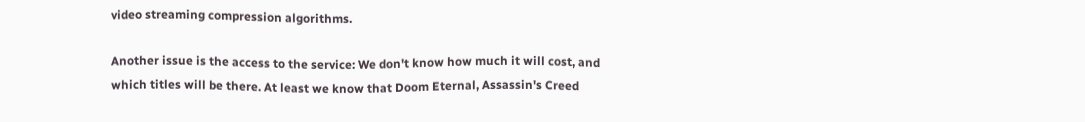video streaming compression algorithms.

Another issue is the access to the service: We don't know how much it will cost, and which titles will be there. At least we know that Doom Eternal, Assassin's Creed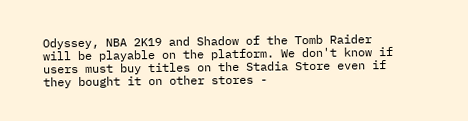Odyssey, NBA 2K19 and Shadow of the Tomb Raider will be playable on the platform. We don't know if users must buy titles on the Stadia Store even if they bought it on other stores -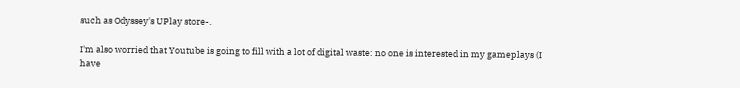such as Odyssey's UPlay store-.

I'm also worried that Youtube is going to fill with a lot of digital waste: no one is interested in my gameplays (I have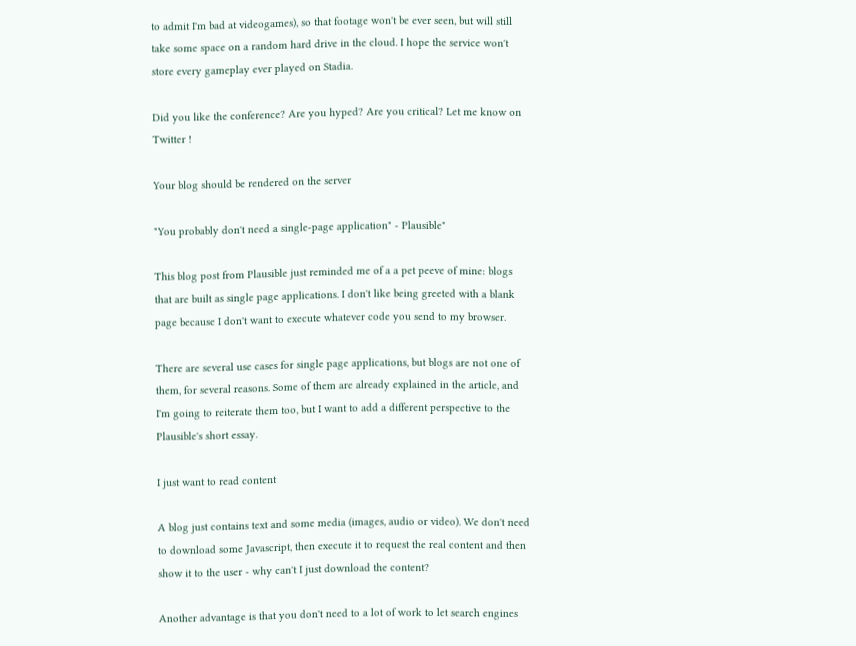to admit I'm bad at videogames), so that footage won't be ever seen, but will still take some space on a random hard drive in the cloud. I hope the service won't store every gameplay ever played on Stadia.

Did you like the conference? Are you hyped? Are you critical? Let me know on Twitter !

Your blog should be rendered on the server

"You probably don't need a single-page application" - Plausible"

This blog post from Plausible just reminded me of a a pet peeve of mine: blogs that are built as single page applications. I don't like being greeted with a blank page because I don't want to execute whatever code you send to my browser.

There are several use cases for single page applications, but blogs are not one of them, for several reasons. Some of them are already explained in the article, and I'm going to reiterate them too, but I want to add a different perspective to the Plausible's short essay.

I just want to read content

A blog just contains text and some media (images, audio or video). We don't need to download some Javascript, then execute it to request the real content and then show it to the user - why can't I just download the content?

Another advantage is that you don't need to a lot of work to let search engines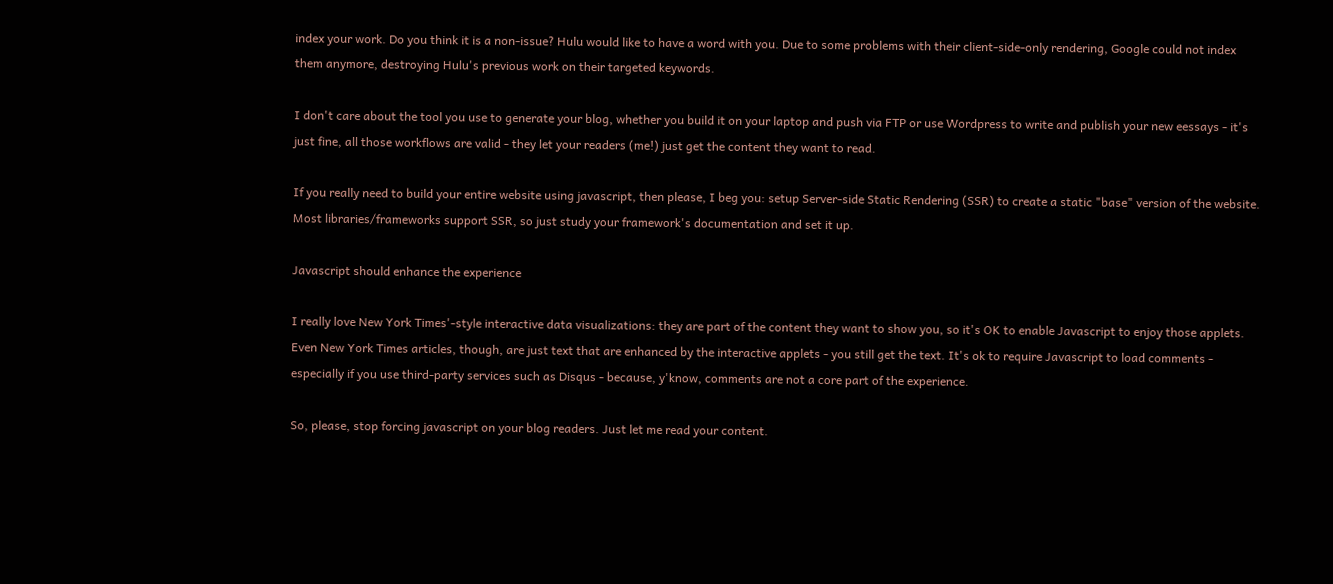index your work. Do you think it is a non-issue? Hulu would like to have a word with you. Due to some problems with their client-side-only rendering, Google could not index them anymore, destroying Hulu's previous work on their targeted keywords.

I don't care about the tool you use to generate your blog, whether you build it on your laptop and push via FTP or use Wordpress to write and publish your new eessays - it's just fine, all those workflows are valid - they let your readers (me!) just get the content they want to read.

If you really need to build your entire website using javascript, then please, I beg you: setup Server-side Static Rendering (SSR) to create a static "base" version of the website. Most libraries/frameworks support SSR, so just study your framework's documentation and set it up.

Javascript should enhance the experience

I really love New York Times'-style interactive data visualizations: they are part of the content they want to show you, so it's OK to enable Javascript to enjoy those applets. Even New York Times articles, though, are just text that are enhanced by the interactive applets - you still get the text. It's ok to require Javascript to load comments - especially if you use third-party services such as Disqus - because, y'know, comments are not a core part of the experience.

So, please, stop forcing javascript on your blog readers. Just let me read your content.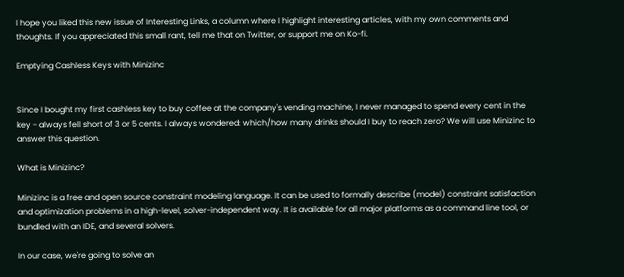I hope you liked this new issue of Interesting Links, a column where I highlight interesting articles, with my own comments and thoughts. If you appreciated this small rant, tell me that on Twitter, or support me on Ko-fi.

Emptying Cashless Keys with Minizinc


Since I bought my first cashless key to buy coffee at the company's vending machine, I never managed to spend every cent in the key - always fell short of 3 or 5 cents. I always wondered: which/how many drinks should I buy to reach zero? We will use Minizinc to answer this question.

What is Minizinc?

Minizinc is a free and open source constraint modeling language. It can be used to formally describe (model) constraint satisfaction and optimization problems in a high-level, solver-independent way. It is available for all major platforms as a command line tool, or bundled with an IDE, and several solvers.

In our case, we're going to solve an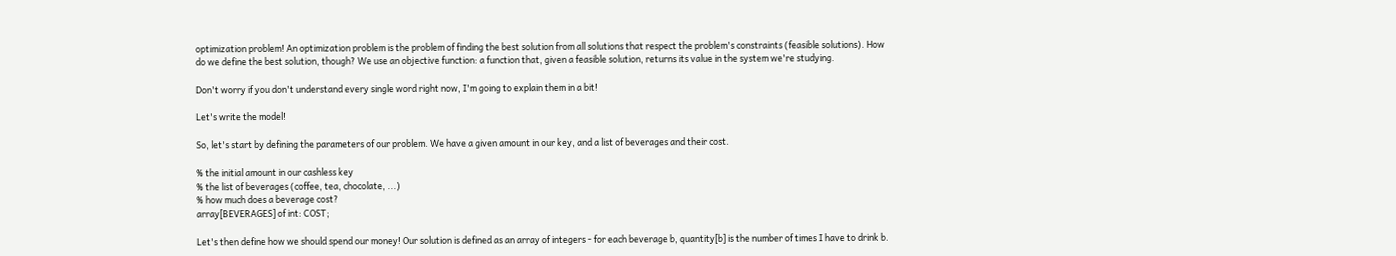optimization problem! An optimization problem is the problem of finding the best solution from all solutions that respect the problem's constraints (feasible solutions). How do we define the best solution, though? We use an objective function: a function that, given a feasible solution, returns its value in the system we're studying.

Don't worry if you don't understand every single word right now, I'm going to explain them in a bit!

Let's write the model!

So, let's start by defining the parameters of our problem. We have a given amount in our key, and a list of beverages and their cost.

% the initial amount in our cashless key
% the list of beverages (coffee, tea, chocolate, ...)
% how much does a beverage cost?
array[BEVERAGES] of int: COST;

Let's then define how we should spend our money! Our solution is defined as an array of integers - for each beverage b, quantity[b] is the number of times I have to drink b.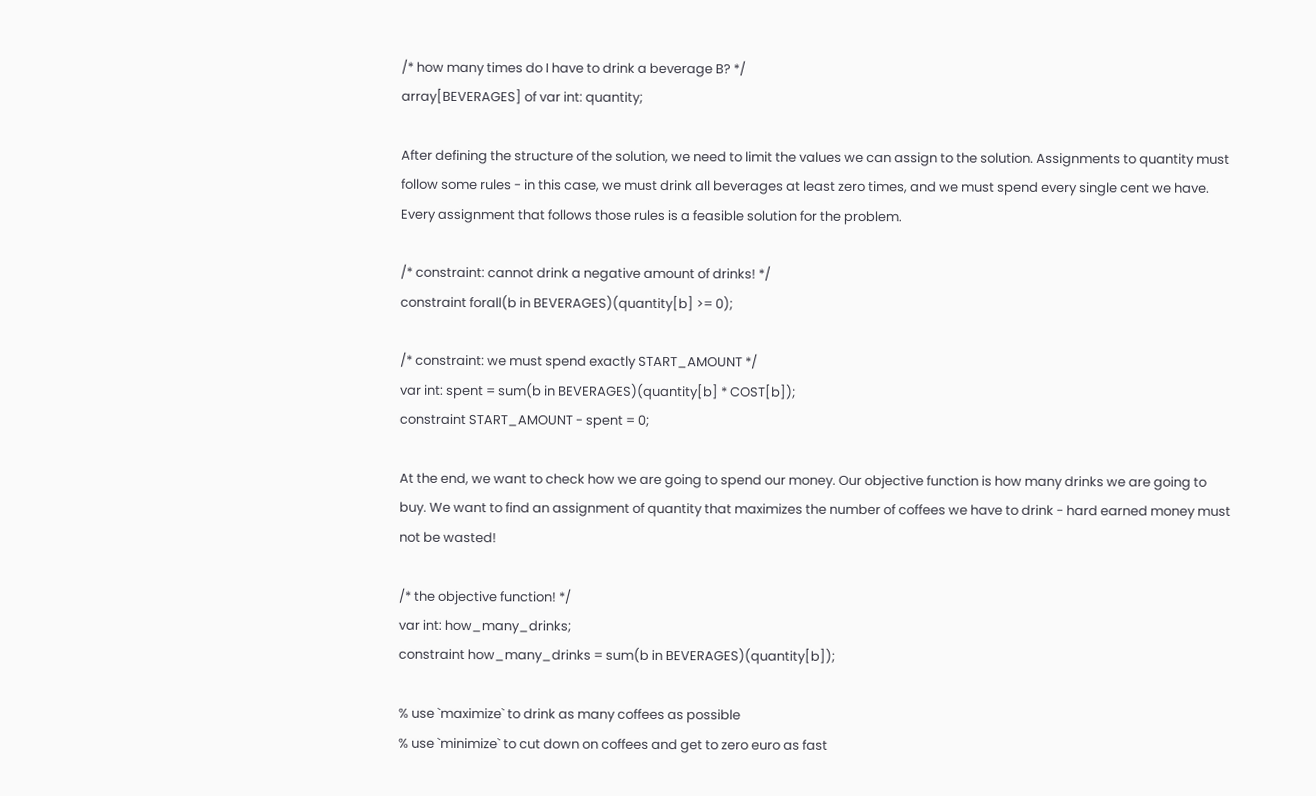/* how many times do I have to drink a beverage B? */
array[BEVERAGES] of var int: quantity;

After defining the structure of the solution, we need to limit the values we can assign to the solution. Assignments to quantity must follow some rules - in this case, we must drink all beverages at least zero times, and we must spend every single cent we have. Every assignment that follows those rules is a feasible solution for the problem.

/* constraint: cannot drink a negative amount of drinks! */
constraint forall(b in BEVERAGES)(quantity[b] >= 0);

/* constraint: we must spend exactly START_AMOUNT */
var int: spent = sum(b in BEVERAGES)(quantity[b] * COST[b]);
constraint START_AMOUNT - spent = 0;

At the end, we want to check how we are going to spend our money. Our objective function is how many drinks we are going to buy. We want to find an assignment of quantity that maximizes the number of coffees we have to drink - hard earned money must not be wasted!

/* the objective function! */
var int: how_many_drinks;
constraint how_many_drinks = sum(b in BEVERAGES)(quantity[b]);

% use `maximize` to drink as many coffees as possible
% use `minimize` to cut down on coffees and get to zero euro as fast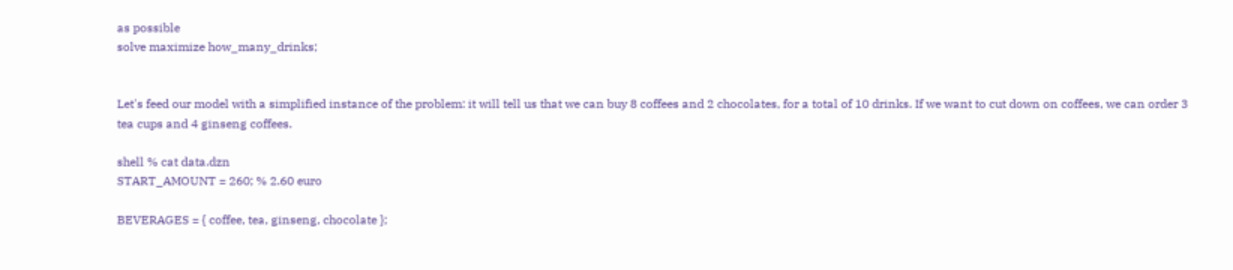as possible
solve maximize how_many_drinks;


Let's feed our model with a simplified instance of the problem: it will tell us that we can buy 8 coffees and 2 chocolates, for a total of 10 drinks. If we want to cut down on coffees, we can order 3 tea cups and 4 ginseng coffees.

shell % cat data.dzn
START_AMOUNT = 260; % 2.60 euro

BEVERAGES = { coffee, tea, ginseng, chocolate };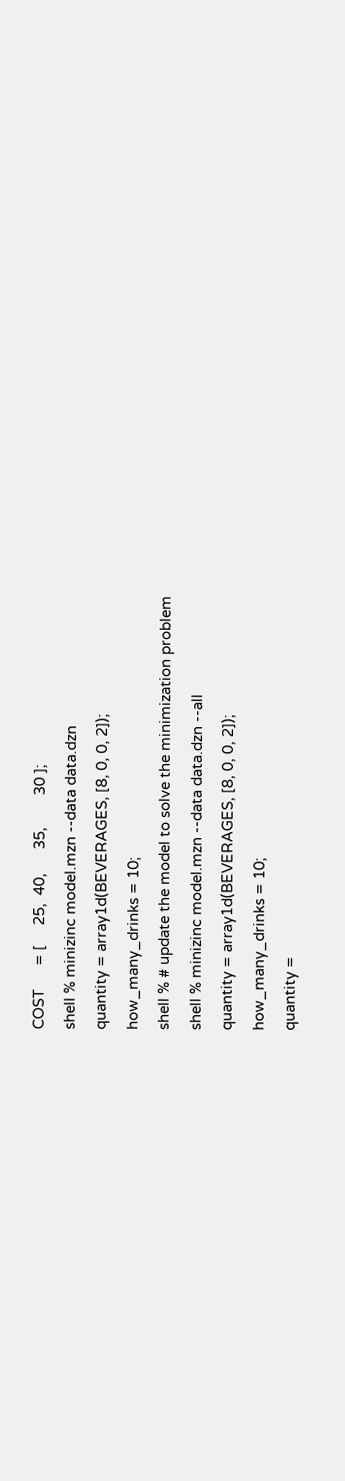COST      = [     25,  40,      35,        30 ];
shell % minizinc model.mzn --data data.dzn
quantity = array1d(BEVERAGES, [8, 0, 0, 2]);
how_many_drinks = 10;
shell % # update the model to solve the minimization problem
shell % minizinc model.mzn --data data.dzn --all
quantity = array1d(BEVERAGES, [8, 0, 0, 2]);
how_many_drinks = 10;
quantity =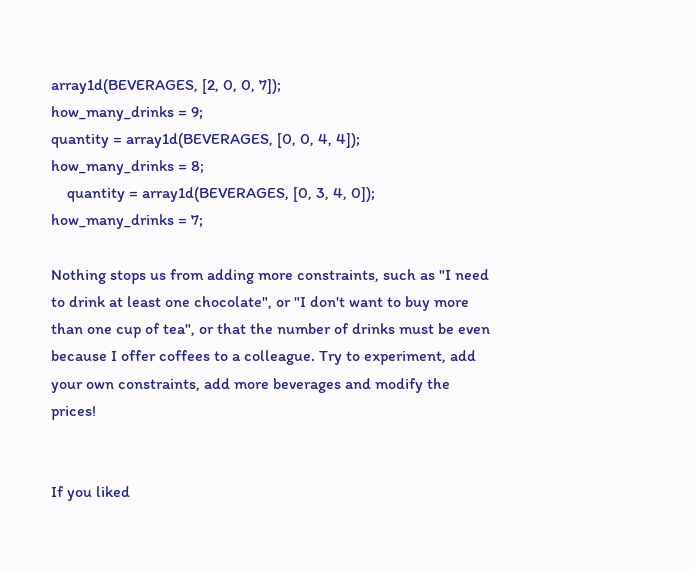array1d(BEVERAGES, [2, 0, 0, 7]);
how_many_drinks = 9;
quantity = array1d(BEVERAGES, [0, 0, 4, 4]);
how_many_drinks = 8;
    quantity = array1d(BEVERAGES, [0, 3, 4, 0]);
how_many_drinks = 7;

Nothing stops us from adding more constraints, such as "I need to drink at least one chocolate", or "I don't want to buy more than one cup of tea", or that the number of drinks must be even because I offer coffees to a colleague. Try to experiment, add your own constraints, add more beverages and modify the prices!


If you liked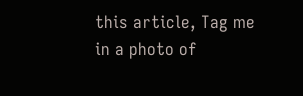this article, Tag me in a photo of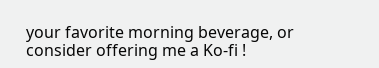your favorite morning beverage, or consider offering me a Ko-fi !